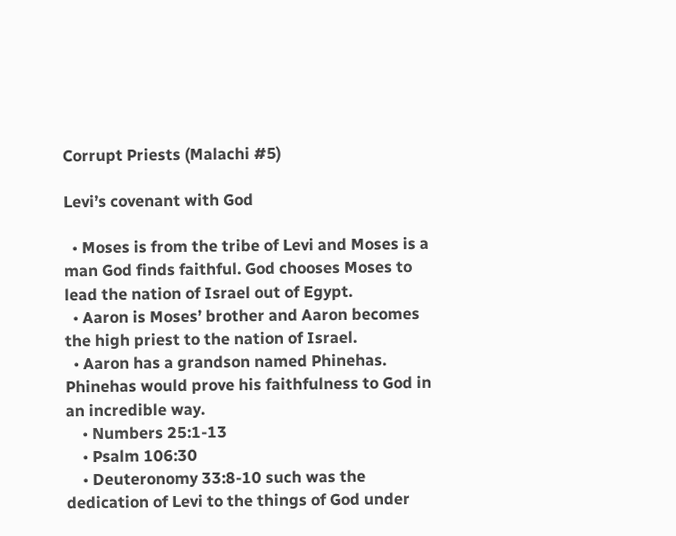Corrupt Priests (Malachi #5)

Levi’s covenant with God

  • Moses is from the tribe of Levi and Moses is a man God finds faithful. God chooses Moses to lead the nation of Israel out of Egypt.
  • Aaron is Moses’ brother and Aaron becomes the high priest to the nation of Israel.
  • Aaron has a grandson named Phinehas. Phinehas would prove his faithfulness to God in an incredible way.
    • Numbers 25:1-13
    • Psalm 106:30
    • Deuteronomy 33:8-10 such was the dedication of Levi to the things of God under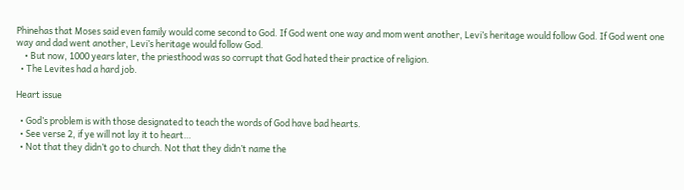Phinehas that Moses said even family would come second to God. If God went one way and mom went another, Levi’s heritage would follow God. If God went one way and dad went another, Levi’s heritage would follow God.
    • But now, 1000 years later, the priesthood was so corrupt that God hated their practice of religion.
  • The Levites had a hard job.

Heart issue

  • God’s problem is with those designated to teach the words of God have bad hearts.
  • See verse 2, if ye will not lay it to heart…
  • Not that they didn’t go to church. Not that they didn’t name the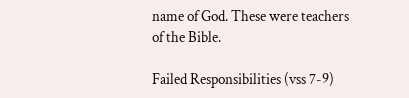name of God. These were teachers of the Bible.

Failed Responsibilities (vss 7-9)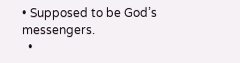• Supposed to be God’s messengers.
  •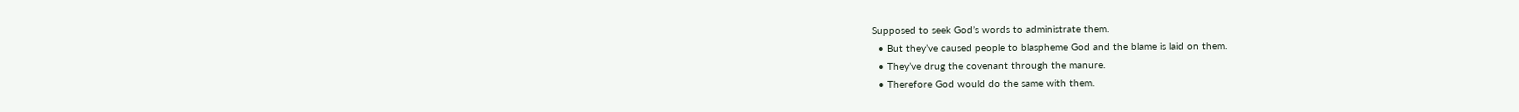Supposed to seek God’s words to administrate them.
  • But they’ve caused people to blaspheme God and the blame is laid on them.
  • They’ve drug the covenant through the manure.
  • Therefore God would do the same with them.